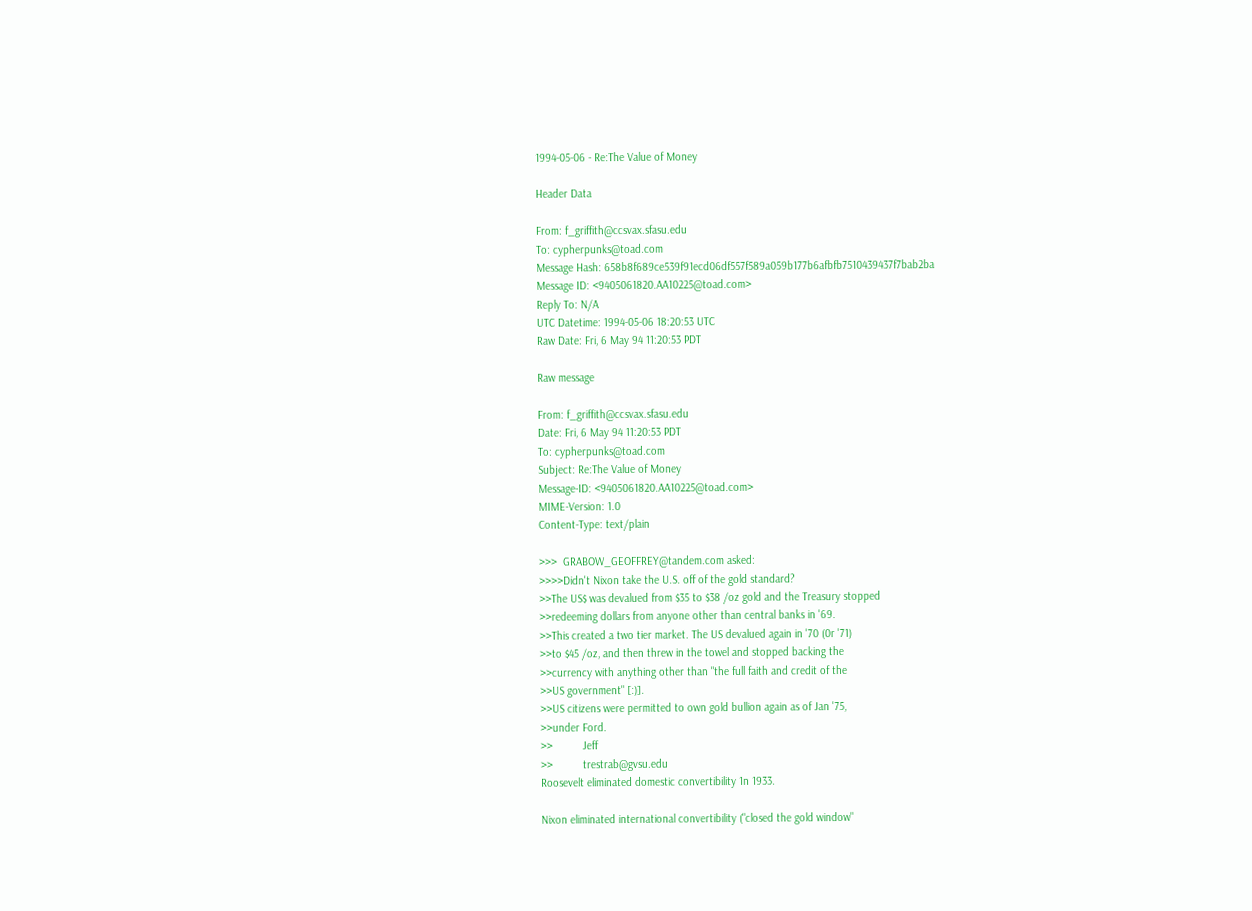1994-05-06 - Re:The Value of Money

Header Data

From: f_griffith@ccsvax.sfasu.edu
To: cypherpunks@toad.com
Message Hash: 658b8f689ce539f91ecd06df557f589a059b177b6afbfb7510439437f7bab2ba
Message ID: <9405061820.AA10225@toad.com>
Reply To: N/A
UTC Datetime: 1994-05-06 18:20:53 UTC
Raw Date: Fri, 6 May 94 11:20:53 PDT

Raw message

From: f_griffith@ccsvax.sfasu.edu
Date: Fri, 6 May 94 11:20:53 PDT
To: cypherpunks@toad.com
Subject: Re:The Value of Money
Message-ID: <9405061820.AA10225@toad.com>
MIME-Version: 1.0
Content-Type: text/plain

>>>  GRABOW_GEOFFREY@tandem.com asked:
>>>>Didn't Nixon take the U.S. off of the gold standard?
>>The US$ was devalued from $35 to $38 /oz gold and the Treasury stopped
>>redeeming dollars from anyone other than central banks in '69.
>>This created a two tier market. The US devalued again in '70 (0r '71)
>>to $45 /oz, and then threw in the towel and stopped backing the
>>currency with anything other than "the full faith and credit of the
>>US government" [:)].
>>US citizens were permitted to own gold bullion again as of Jan '75,
>>under Ford.
>>          Jeff
>>          trestrab@gvsu.edu
Roosevelt eliminated domestic convertibility 1n 1933.

Nixon eliminated international convertibility ("closed the gold window"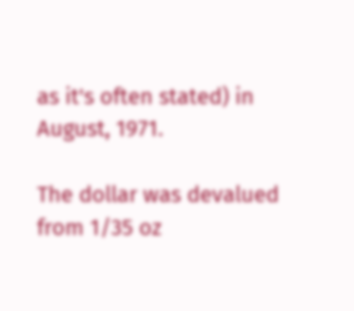as it's often stated) in August, 1971.

The dollar was devalued from 1/35 oz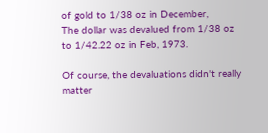of gold to 1/38 oz in December,
The dollar was devalued from 1/38 oz to 1/42.22 oz in Feb, 1973.

Of course, the devaluations didn't really matter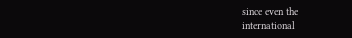since even the
international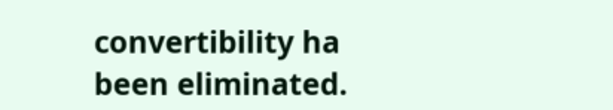convertibility ha been eliminated.